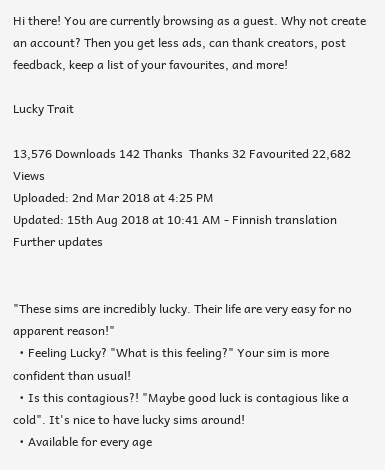Hi there! You are currently browsing as a guest. Why not create an account? Then you get less ads, can thank creators, post feedback, keep a list of your favourites, and more!

Lucky Trait

13,576 Downloads 142 Thanks  Thanks 32 Favourited 22,682 Views
Uploaded: 2nd Mar 2018 at 4:25 PM
Updated: 15th Aug 2018 at 10:41 AM - Finnish translation
Further updates


"These sims are incredibly lucky. Their life are very easy for no apparent reason!"
  • Feeling Lucky? "What is this feeling?" Your sim is more confident than usual!
  • Is this contagious?! "Maybe good luck is contagious like a cold". It's nice to have lucky sims around!
  • Available for every age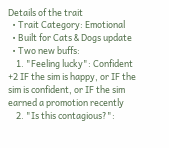Details of the trait
  • Trait Category: Emotional
  • Built for Cats & Dogs update
  • Two new buffs:
    1. "Feeling lucky": Confident +2 IF the sim is happy, or IF the sim is confident, or IF the sim earned a promotion recently
    2. "Is this contagious?":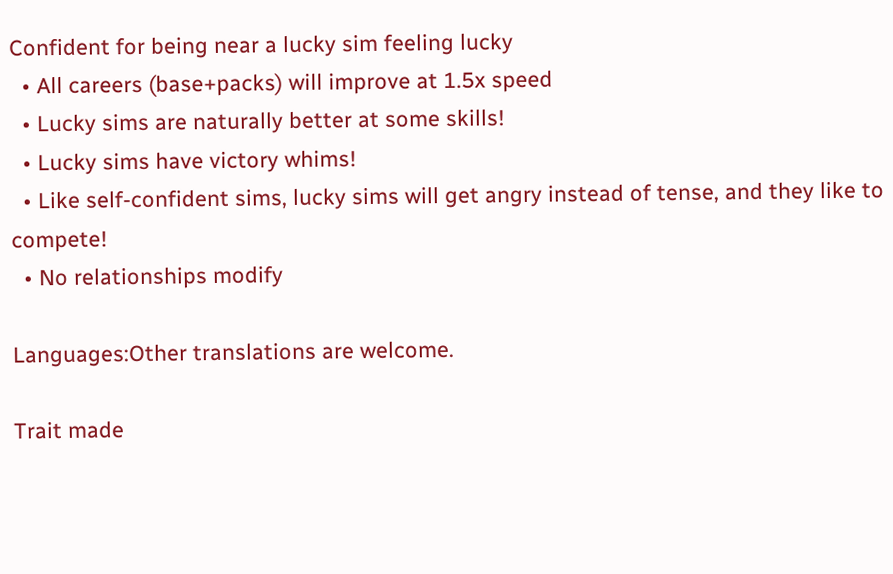Confident for being near a lucky sim feeling lucky
  • All careers (base+packs) will improve at 1.5x speed
  • Lucky sims are naturally better at some skills!
  • Lucky sims have victory whims!
  • Like self-confident sims, lucky sims will get angry instead of tense, and they like to compete!
  • No relationships modify

Languages:Other translations are welcome.

Trait made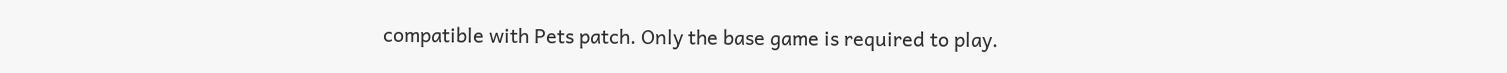compatible with Pets patch. Only the base game is required to play.